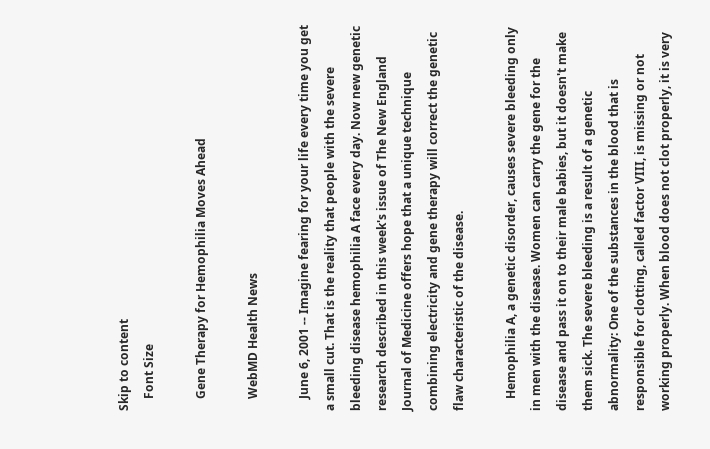Skip to content
    Font Size

    Gene Therapy for Hemophilia Moves Ahead

    WebMD Health News

    June 6, 2001 -- Imagine fearing for your life every time you get a small cut. That is the reality that people with the severe bleeding disease hemophilia A face every day. Now new genetic research described in this week's issue of The New England Journal of Medicine offers hope that a unique technique combining electricity and gene therapy will correct the genetic flaw characteristic of the disease.

    Hemophilia A, a genetic disorder, causes severe bleeding only in men with the disease. Women can carry the gene for the disease and pass it on to their male babies, but it doesn't make them sick. The severe bleeding is a result of a genetic abnormality: One of the substances in the blood that is responsible for clotting, called factor VIII, is missing or not working properly. When blood does not clot properly, it is very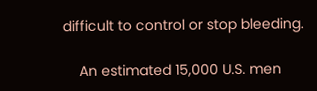difficult to control or stop bleeding.

    An estimated 15,000 U.S. men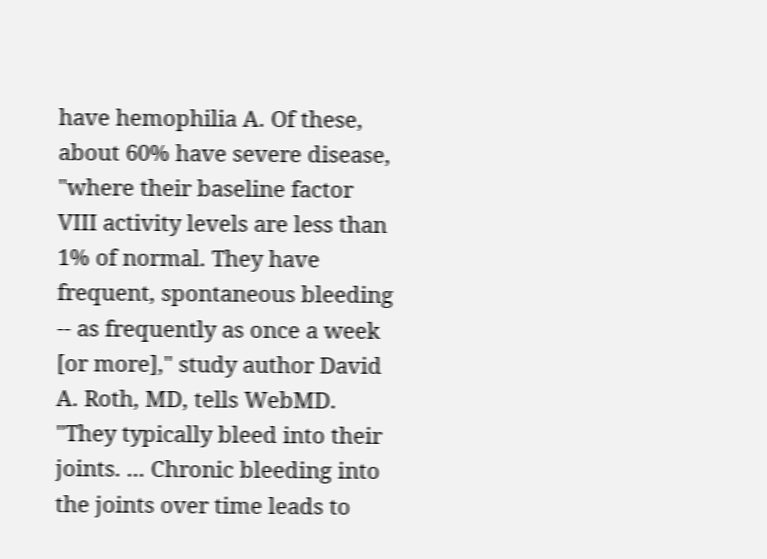have hemophilia A. Of these, about 60% have severe disease, "where their baseline factor VIII activity levels are less than 1% of normal. They have frequent, spontaneous bleeding -- as frequently as once a week [or more]," study author David A. Roth, MD, tells WebMD. "They typically bleed into their joints. ... Chronic bleeding into the joints over time leads to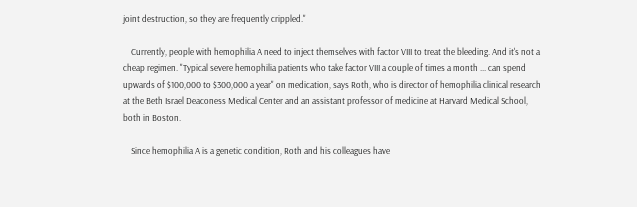joint destruction, so they are frequently crippled."

    Currently, people with hemophilia A need to inject themselves with factor VIII to treat the bleeding. And it's not a cheap regimen. "Typical severe hemophilia patients who take factor VIII a couple of times a month ... can spend upwards of $100,000 to $300,000 a year" on medication, says Roth, who is director of hemophilia clinical research at the Beth Israel Deaconess Medical Center and an assistant professor of medicine at Harvard Medical School, both in Boston.

    Since hemophilia A is a genetic condition, Roth and his colleagues have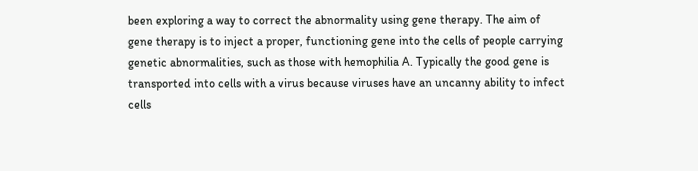been exploring a way to correct the abnormality using gene therapy. The aim of gene therapy is to inject a proper, functioning gene into the cells of people carrying genetic abnormalities, such as those with hemophilia A. Typically the good gene is transported into cells with a virus because viruses have an uncanny ability to infect cells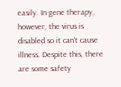easily. In gene therapy, however, the virus is disabled so it can't cause illness. Despite this, there are some safety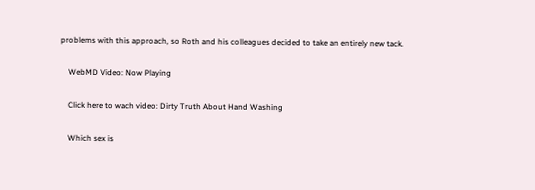problems with this approach, so Roth and his colleagues decided to take an entirely new tack.

    WebMD Video: Now Playing

    Click here to wach video: Dirty Truth About Hand Washing

    Which sex is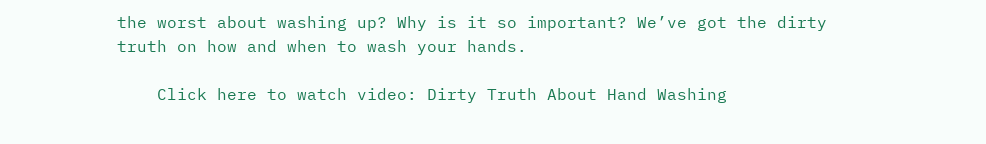the worst about washing up? Why is it so important? We’ve got the dirty truth on how and when to wash your hands.

    Click here to watch video: Dirty Truth About Hand Washing